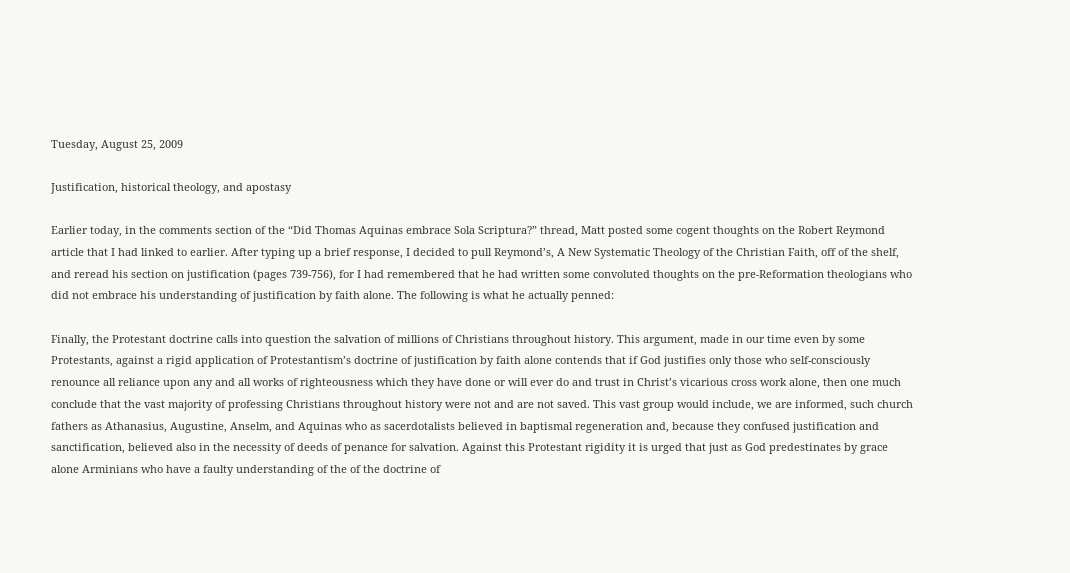Tuesday, August 25, 2009

Justification, historical theology, and apostasy

Earlier today, in the comments section of the “Did Thomas Aquinas embrace Sola Scriptura?” thread, Matt posted some cogent thoughts on the Robert Reymond article that I had linked to earlier. After typing up a brief response, I decided to pull Reymond’s, A New Systematic Theology of the Christian Faith, off of the shelf, and reread his section on justification (pages 739-756), for I had remembered that he had written some convoluted thoughts on the pre-Reformation theologians who did not embrace his understanding of justification by faith alone. The following is what he actually penned:

Finally, the Protestant doctrine calls into question the salvation of millions of Christians throughout history. This argument, made in our time even by some Protestants, against a rigid application of Protestantism’s doctrine of justification by faith alone contends that if God justifies only those who self-consciously renounce all reliance upon any and all works of righteousness which they have done or will ever do and trust in Christ’s vicarious cross work alone, then one much conclude that the vast majority of professing Christians throughout history were not and are not saved. This vast group would include, we are informed, such church fathers as Athanasius, Augustine, Anselm, and Aquinas who as sacerdotalists believed in baptismal regeneration and, because they confused justification and sanctification, believed also in the necessity of deeds of penance for salvation. Against this Protestant rigidity it is urged that just as God predestinates by grace alone Arminians who have a faulty understanding of the of the doctrine of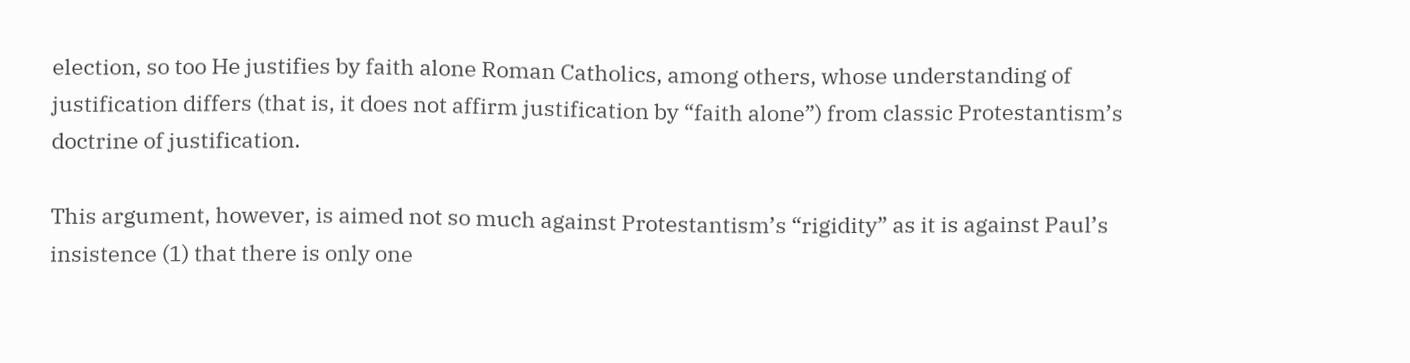election, so too He justifies by faith alone Roman Catholics, among others, whose understanding of justification differs (that is, it does not affirm justification by “faith alone”) from classic Protestantism’s doctrine of justification.

This argument, however, is aimed not so much against Protestantism’s “rigidity” as it is against Paul’s insistence (1) that there is only one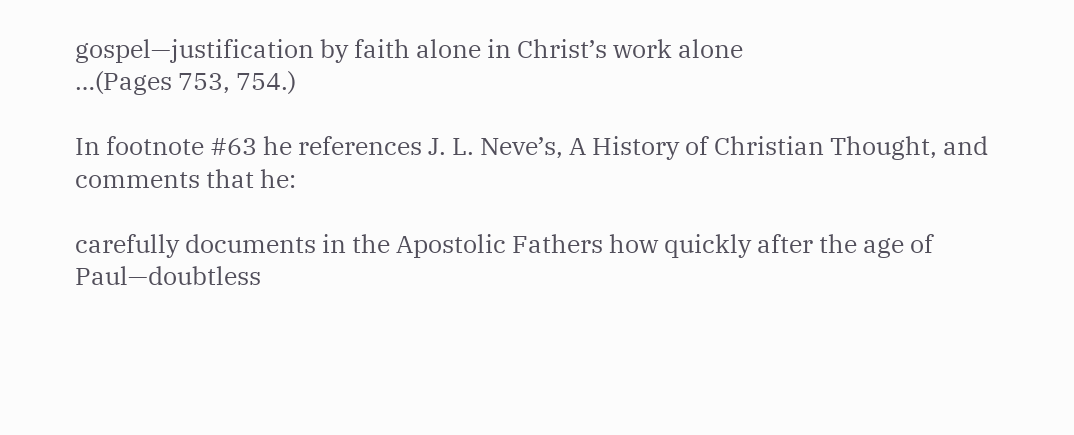gospel—justification by faith alone in Christ’s work alone
…(Pages 753, 754.)

In footnote #63 he references J. L. Neve’s, A History of Christian Thought, and comments that he:

carefully documents in the Apostolic Fathers how quickly after the age of Paul—doubtless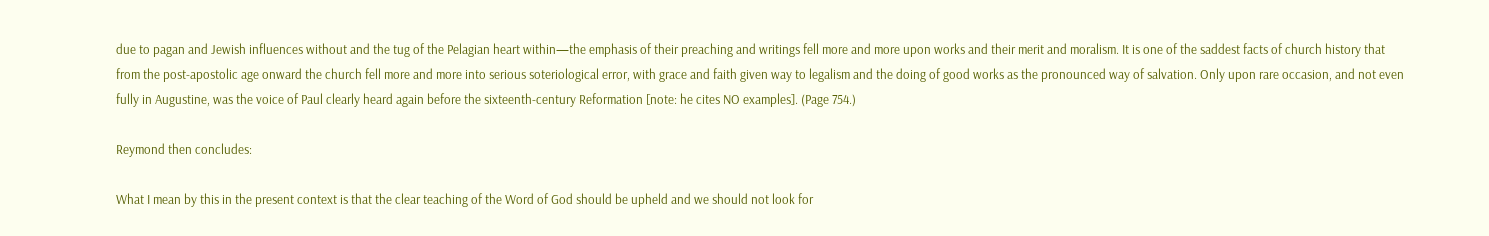due to pagan and Jewish influences without and the tug of the Pelagian heart within—the emphasis of their preaching and writings fell more and more upon works and their merit and moralism. It is one of the saddest facts of church history that from the post-apostolic age onward the church fell more and more into serious soteriological error, with grace and faith given way to legalism and the doing of good works as the pronounced way of salvation. Only upon rare occasion, and not even fully in Augustine, was the voice of Paul clearly heard again before the sixteenth-century Reformation [note: he cites NO examples]. (Page 754.)

Reymond then concludes:

What I mean by this in the present context is that the clear teaching of the Word of God should be upheld and we should not look for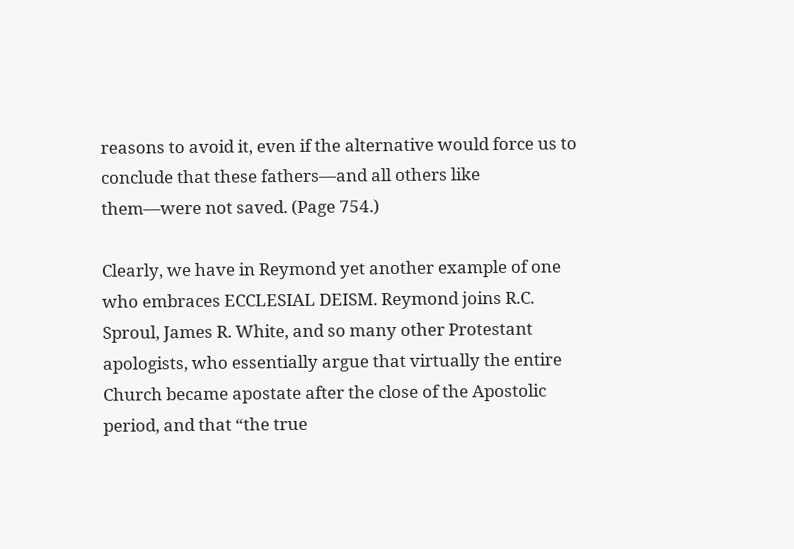reasons to avoid it, even if the alternative would force us to conclude that these fathers—and all others like them—were not saved. (Page 754.)

Clearly, we have in Reymond yet another example of one who embraces ECCLESIAL DEISM. Reymond joins R.C. Sproul, James R. White, and so many other Protestant apologists, who essentially argue that virtually the entire Church became apostate after the close of the Apostolic period, and that “the true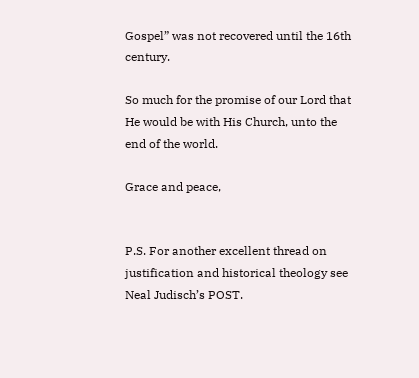Gospel” was not recovered until the 16th century.

So much for the promise of our Lord that He would be with His Church, unto the end of the world.

Grace and peace,


P.S. For another excellent thread on justification and historical theology see Neal Judisch’s POST.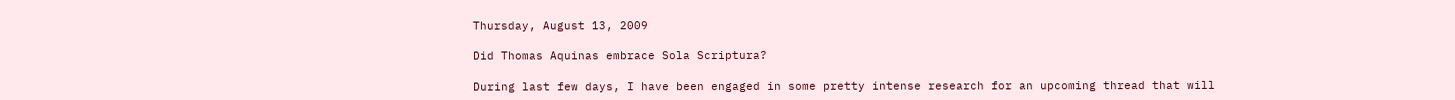Thursday, August 13, 2009

Did Thomas Aquinas embrace Sola Scriptura?

During last few days, I have been engaged in some pretty intense research for an upcoming thread that will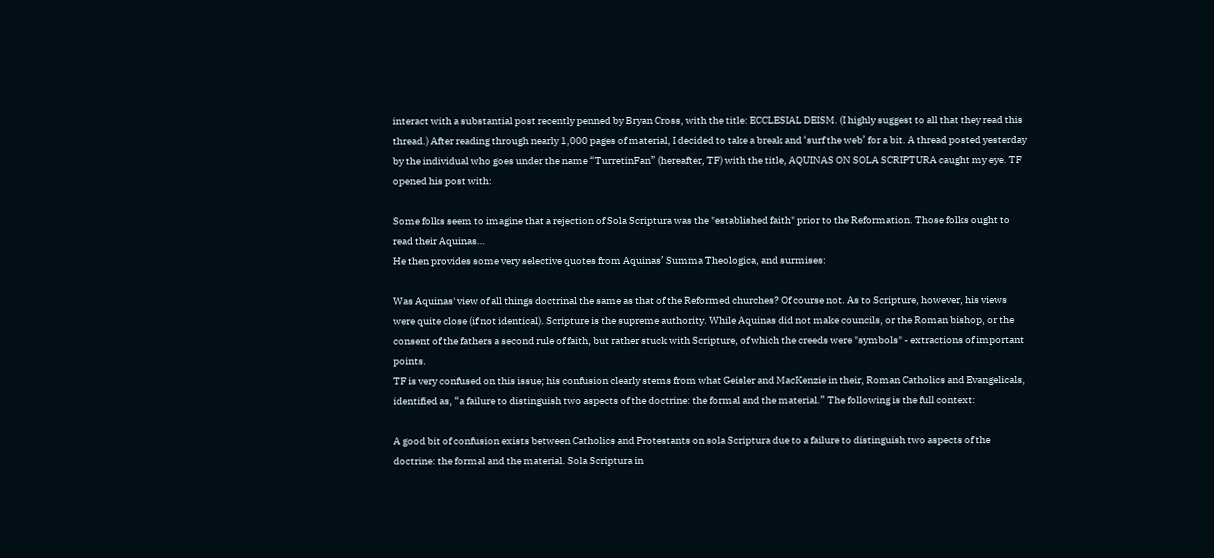interact with a substantial post recently penned by Bryan Cross, with the title: ECCLESIAL DEISM. (I highly suggest to all that they read this thread.) After reading through nearly 1,000 pages of material, I decided to take a break and ‘surf the web’ for a bit. A thread posted yesterday by the individual who goes under the name “TurretinFan” (hereafter, TF) with the title, AQUINAS ON SOLA SCRIPTURA caught my eye. TF opened his post with:

Some folks seem to imagine that a rejection of Sola Scriptura was the "established faith" prior to the Reformation. Those folks ought to read their Aquinas…
He then provides some very selective quotes from Aquinas’ Summa Theologica, and surmises:

Was Aquinas' view of all things doctrinal the same as that of the Reformed churches? Of course not. As to Scripture, however, his views were quite close (if not identical). Scripture is the supreme authority. While Aquinas did not make councils, or the Roman bishop, or the consent of the fathers a second rule of faith, but rather stuck with Scripture, of which the creeds were "symbols" - extractions of important points.
TF is very confused on this issue; his confusion clearly stems from what Geisler and MacKenzie in their, Roman Catholics and Evangelicals, identified as, “a failure to distinguish two aspects of the doctrine: the formal and the material.” The following is the full context:

A good bit of confusion exists between Catholics and Protestants on sola Scriptura due to a failure to distinguish two aspects of the doctrine: the formal and the material. Sola Scriptura in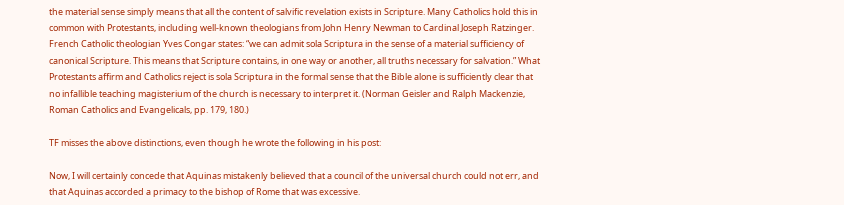the material sense simply means that all the content of salvific revelation exists in Scripture. Many Catholics hold this in common with Protestants, including well-known theologians from John Henry Newman to Cardinal Joseph Ratzinger. French Catholic theologian Yves Congar states: “we can admit sola Scriptura in the sense of a material sufficiency of canonical Scripture. This means that Scripture contains, in one way or another, all truths necessary for salvation.” What Protestants affirm and Catholics reject is sola Scriptura in the formal sense that the Bible alone is sufficiently clear that no infallible teaching magisterium of the church is necessary to interpret it. (Norman Geisler and Ralph Mackenzie, Roman Catholics and Evangelicals, pp. 179, 180.)

TF misses the above distinctions, even though he wrote the following in his post:

Now, I will certainly concede that Aquinas mistakenly believed that a council of the universal church could not err, and that Aquinas accorded a primacy to the bishop of Rome that was excessive.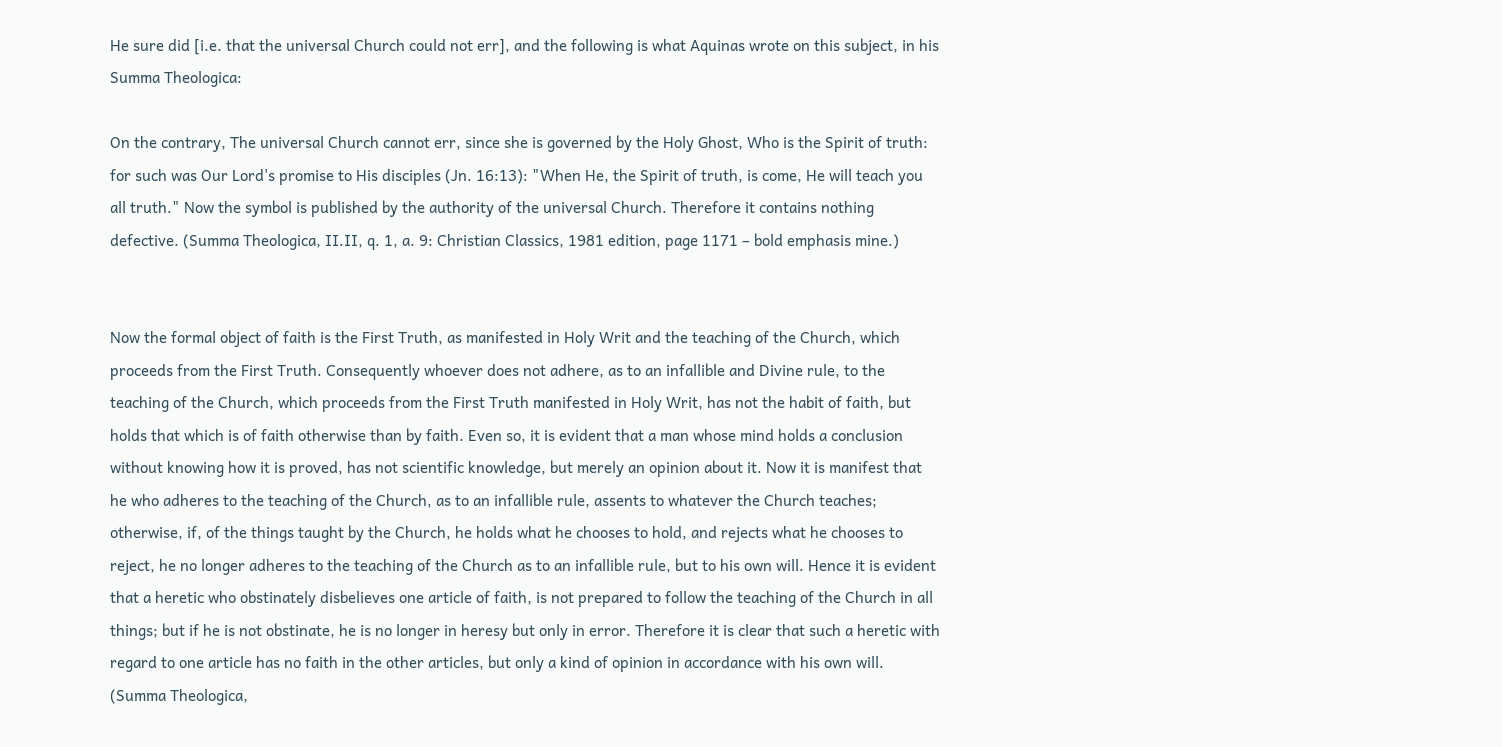He sure did [i.e. that the universal Church could not err], and the following is what Aquinas wrote on this subject, in his Summa Theologica:

On the contrary, The universal Church cannot err, since she is governed by the Holy Ghost, Who is the Spirit of truth: for such was Our Lord's promise to His disciples (Jn. 16:13): "When He, the Spirit of truth, is come, He will teach you all truth." Now the symbol is published by the authority of the universal Church. Therefore it contains nothing defective. (Summa Theologica, II.II, q. 1, a. 9: Christian Classics, 1981 edition, page 1171 – bold emphasis mine.)


Now the formal object of faith is the First Truth, as manifested in Holy Writ and the teaching of the Church, which proceeds from the First Truth. Consequently whoever does not adhere, as to an infallible and Divine rule, to the teaching of the Church, which proceeds from the First Truth manifested in Holy Writ, has not the habit of faith, but holds that which is of faith otherwise than by faith. Even so, it is evident that a man whose mind holds a conclusion without knowing how it is proved, has not scientific knowledge, but merely an opinion about it. Now it is manifest that he who adheres to the teaching of the Church, as to an infallible rule, assents to whatever the Church teaches; otherwise, if, of the things taught by the Church, he holds what he chooses to hold, and rejects what he chooses to reject, he no longer adheres to the teaching of the Church as to an infallible rule, but to his own will. Hence it is evident that a heretic who obstinately disbelieves one article of faith, is not prepared to follow the teaching of the Church in all things; but if he is not obstinate, he is no longer in heresy but only in error. Therefore it is clear that such a heretic with regard to one article has no faith in the other articles, but only a kind of opinion in accordance with his own will. (Summa Theologica,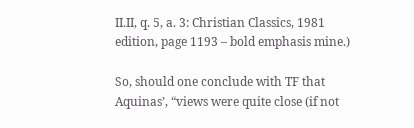II.II, q. 5, a. 3: Christian Classics, 1981 edition, page 1193 – bold emphasis mine.)

So, should one conclude with TF that Aquinas’, “views were quite close (if not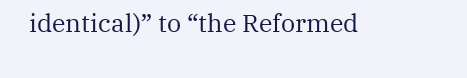identical)” to “the Reformed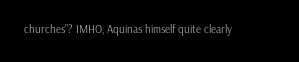churches”? IMHO, Aquinas himself quite clearly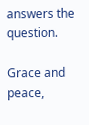answers the question.

Grace and peace,